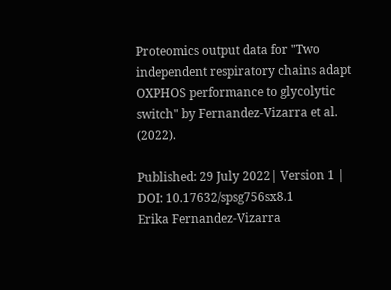Proteomics output data for "Two independent respiratory chains adapt OXPHOS performance to glycolytic switch" by Fernandez-Vizarra et al. (2022).

Published: 29 July 2022| Version 1 | DOI: 10.17632/spsg756sx8.1
Erika Fernandez-Vizarra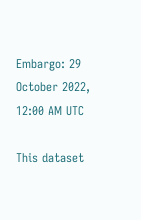Embargo: 29 October 2022, 12:00 AM UTC

This dataset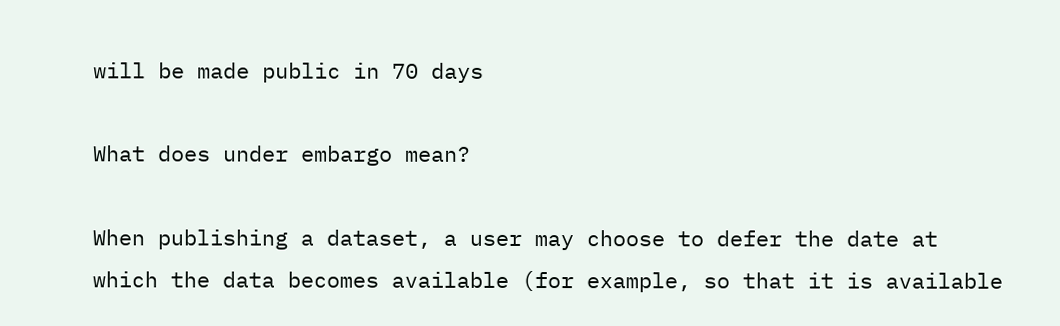will be made public in 70 days

What does under embargo mean?

When publishing a dataset, a user may choose to defer the date at which the data becomes available (for example, so that it is available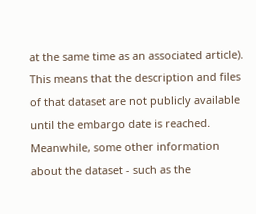at the same time as an associated article). This means that the description and files of that dataset are not publicly available until the embargo date is reached. Meanwhile, some other information about the dataset - such as the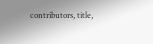contributors, title,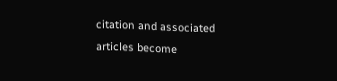citation and associated articles become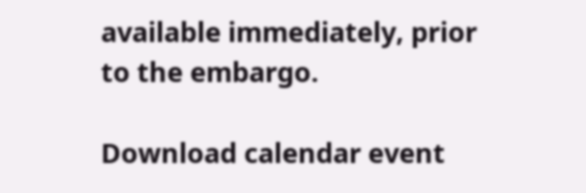available immediately, prior to the embargo.

Download calendar event